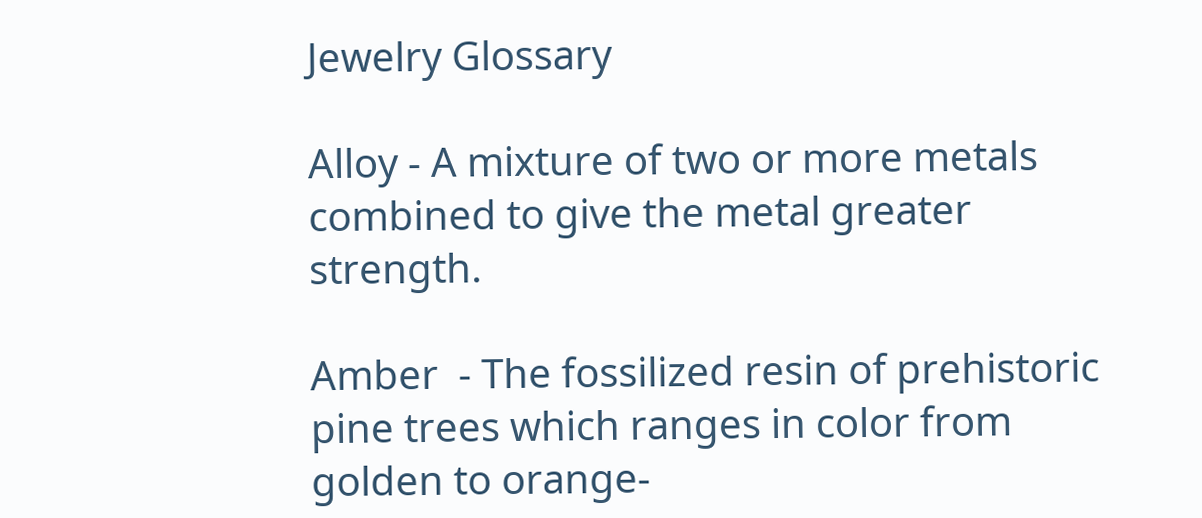Jewelry Glossary

Alloy - A mixture of two or more metals combined to give the metal greater strength.

Amber  - The fossilized resin of prehistoric pine trees which ranges in color from golden to orange-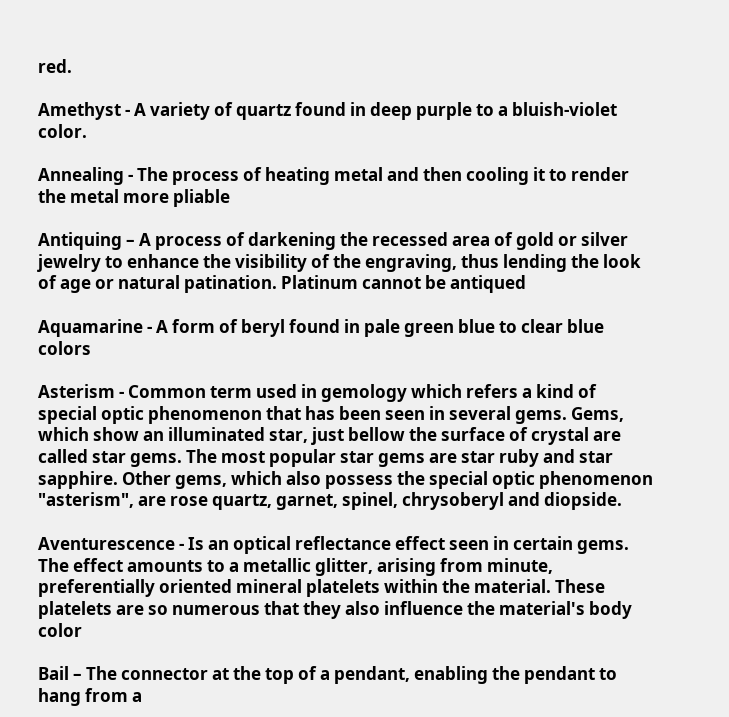red.

Amethyst - A variety of quartz found in deep purple to a bluish-violet color.

Annealing - The process of heating metal and then cooling it to render the metal more pliable

Antiquing – A process of darkening the recessed area of gold or silver jewelry to enhance the visibility of the engraving, thus lending the look of age or natural patination. Platinum cannot be antiqued

Aquamarine - A form of beryl found in pale green blue to clear blue colors

Asterism - Common term used in gemology which refers a kind of special optic phenomenon that has been seen in several gems. Gems, which show an illuminated star, just bellow the surface of crystal are called star gems. The most popular star gems are star ruby and star sapphire. Other gems, which also possess the special optic phenomenon "asterism", are rose quartz, garnet, spinel, chrysoberyl and diopside.

Aventurescence - Is an optical reflectance effect seen in certain gems. The effect amounts to a metallic glitter, arising from minute, preferentially oriented mineral platelets within the material. These platelets are so numerous that they also influence the material's body color

Bail – The connector at the top of a pendant, enabling the pendant to hang from a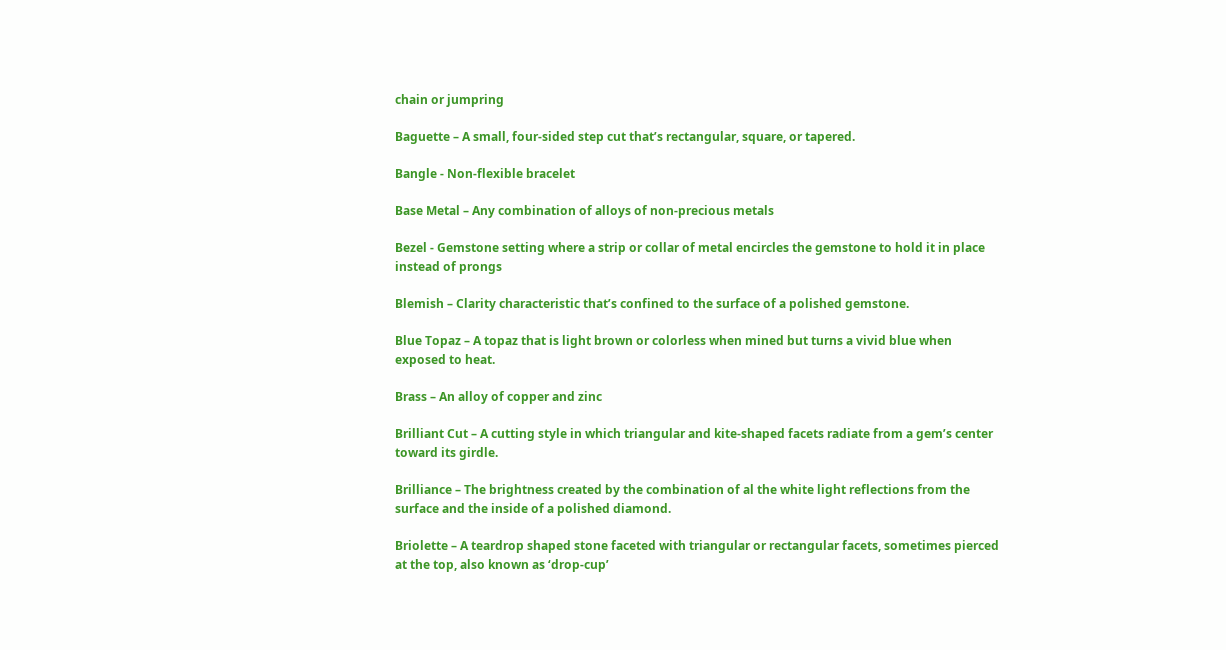chain or jumpring

Baguette – A small, four-sided step cut that’s rectangular, square, or tapered.

Bangle - Non-flexible bracelet

Base Metal – Any combination of alloys of non-precious metals

Bezel - Gemstone setting where a strip or collar of metal encircles the gemstone to hold it in place instead of prongs

Blemish – Clarity characteristic that’s confined to the surface of a polished gemstone.

Blue Topaz – A topaz that is light brown or colorless when mined but turns a vivid blue when exposed to heat.

Brass – An alloy of copper and zinc

Brilliant Cut – A cutting style in which triangular and kite-shaped facets radiate from a gem’s center toward its girdle.

Brilliance – The brightness created by the combination of al the white light reflections from the surface and the inside of a polished diamond.

Briolette – A teardrop shaped stone faceted with triangular or rectangular facets, sometimes pierced at the top, also known as ‘drop-cup’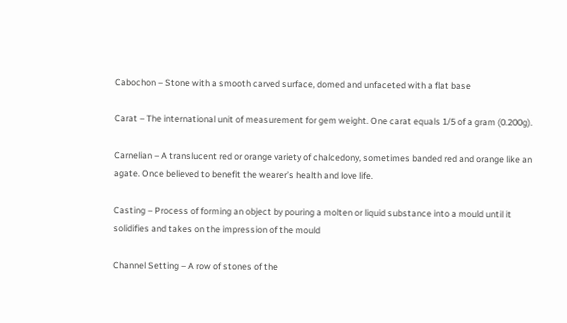Cabochon – Stone with a smooth carved surface, domed and unfaceted with a flat base

Carat – The international unit of measurement for gem weight. One carat equals 1/5 of a gram (0.200g).

Carnelian – A translucent red or orange variety of chalcedony, sometimes banded red and orange like an agate. Once believed to benefit the wearer’s health and love life.

Casting – Process of forming an object by pouring a molten or liquid substance into a mould until it solidifies and takes on the impression of the mould

Channel Setting – A row of stones of the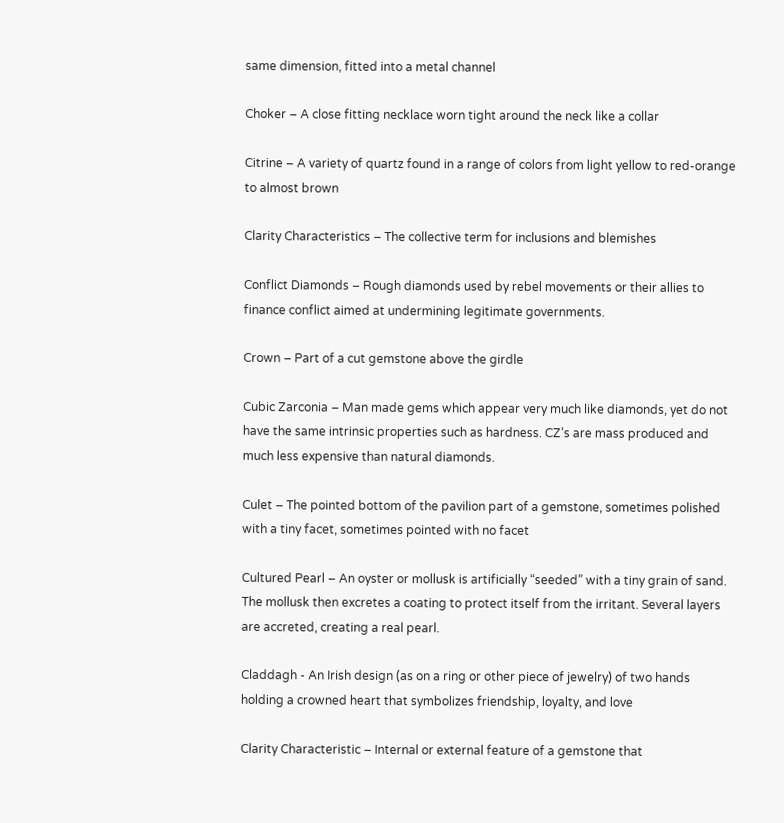same dimension, fitted into a metal channel

Choker – A close fitting necklace worn tight around the neck like a collar

Citrine – A variety of quartz found in a range of colors from light yellow to red-orange to almost brown

Clarity Characteristics – The collective term for inclusions and blemishes

Conflict Diamonds – Rough diamonds used by rebel movements or their allies to finance conflict aimed at undermining legitimate governments.

Crown – Part of a cut gemstone above the girdle

Cubic Zarconia – Man made gems which appear very much like diamonds, yet do not have the same intrinsic properties such as hardness. CZ’s are mass produced and much less expensive than natural diamonds.

Culet – The pointed bottom of the pavilion part of a gemstone, sometimes polished with a tiny facet, sometimes pointed with no facet

Cultured Pearl – An oyster or mollusk is artificially “seeded” with a tiny grain of sand. The mollusk then excretes a coating to protect itself from the irritant. Several layers are accreted, creating a real pearl.

Claddagh - An Irish design (as on a ring or other piece of jewelry) of two hands holding a crowned heart that symbolizes friendship, loyalty, and love

Clarity Characteristic – Internal or external feature of a gemstone that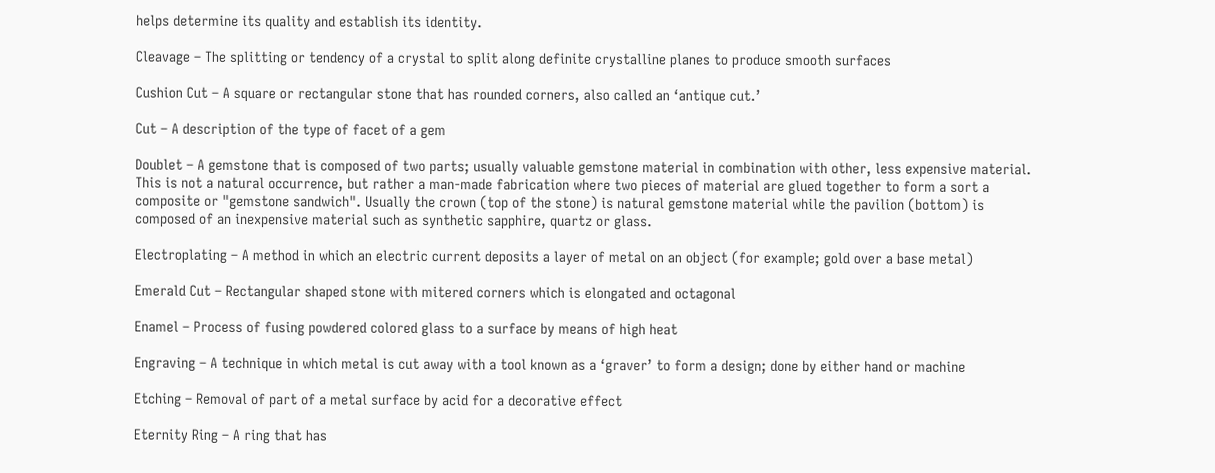helps determine its quality and establish its identity.

Cleavage – The splitting or tendency of a crystal to split along definite crystalline planes to produce smooth surfaces

Cushion Cut – A square or rectangular stone that has rounded corners, also called an ‘antique cut.’

Cut – A description of the type of facet of a gem

Doublet – A gemstone that is composed of two parts; usually valuable gemstone material in combination with other, less expensive material. This is not a natural occurrence, but rather a man-made fabrication where two pieces of material are glued together to form a sort a composite or "gemstone sandwich". Usually the crown (top of the stone) is natural gemstone material while the pavilion (bottom) is composed of an inexpensive material such as synthetic sapphire, quartz or glass.

Electroplating – A method in which an electric current deposits a layer of metal on an object (for example; gold over a base metal)

Emerald Cut – Rectangular shaped stone with mitered corners which is elongated and octagonal

Enamel – Process of fusing powdered colored glass to a surface by means of high heat

Engraving – A technique in which metal is cut away with a tool known as a ‘graver’ to form a design; done by either hand or machine

Etching – Removal of part of a metal surface by acid for a decorative effect

Eternity Ring – A ring that has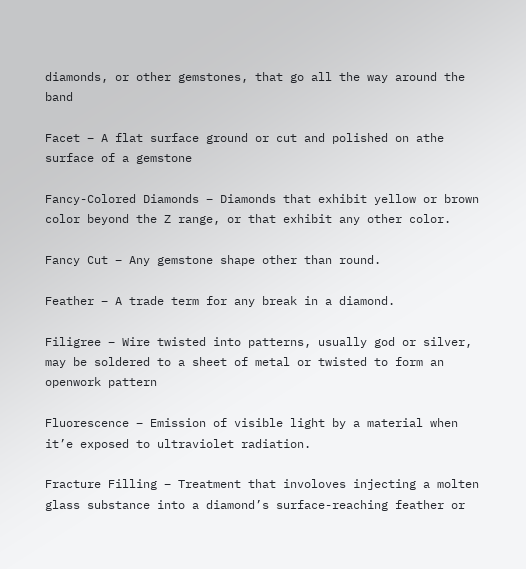diamonds, or other gemstones, that go all the way around the band

Facet – A flat surface ground or cut and polished on athe surface of a gemstone

Fancy-Colored Diamonds – Diamonds that exhibit yellow or brown color beyond the Z range, or that exhibit any other color.

Fancy Cut – Any gemstone shape other than round.

Feather – A trade term for any break in a diamond.

Filigree – Wire twisted into patterns, usually god or silver, may be soldered to a sheet of metal or twisted to form an openwork pattern

Fluorescence – Emission of visible light by a material when it’e exposed to ultraviolet radiation.

Fracture Filling – Treatment that involoves injecting a molten glass substance into a diamond’s surface-reaching feather or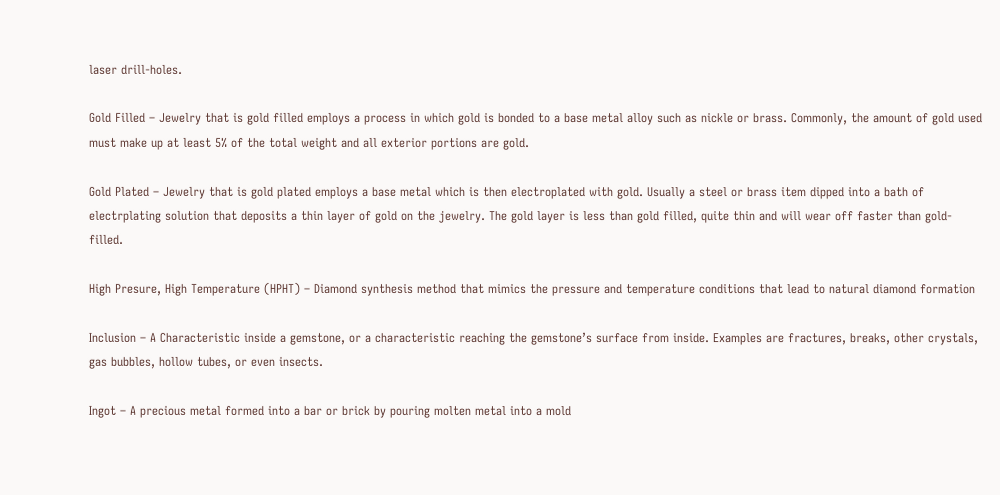laser drill-holes.

Gold Filled – Jewelry that is gold filled employs a process in which gold is bonded to a base metal alloy such as nickle or brass. Commonly, the amount of gold used must make up at least 5% of the total weight and all exterior portions are gold.

Gold Plated – Jewelry that is gold plated employs a base metal which is then electroplated with gold. Usually a steel or brass item dipped into a bath of electrplating solution that deposits a thin layer of gold on the jewelry. The gold layer is less than gold filled, quite thin and will wear off faster than gold-filled.

High Presure, High Temperature (HPHT) – Diamond synthesis method that mimics the pressure and temperature conditions that lead to natural diamond formation

Inclusion – A Characteristic inside a gemstone, or a characteristic reaching the gemstone’s surface from inside. Examples are fractures, breaks, other crystals, gas bubbles, hollow tubes, or even insects.

Ingot – A precious metal formed into a bar or brick by pouring molten metal into a mold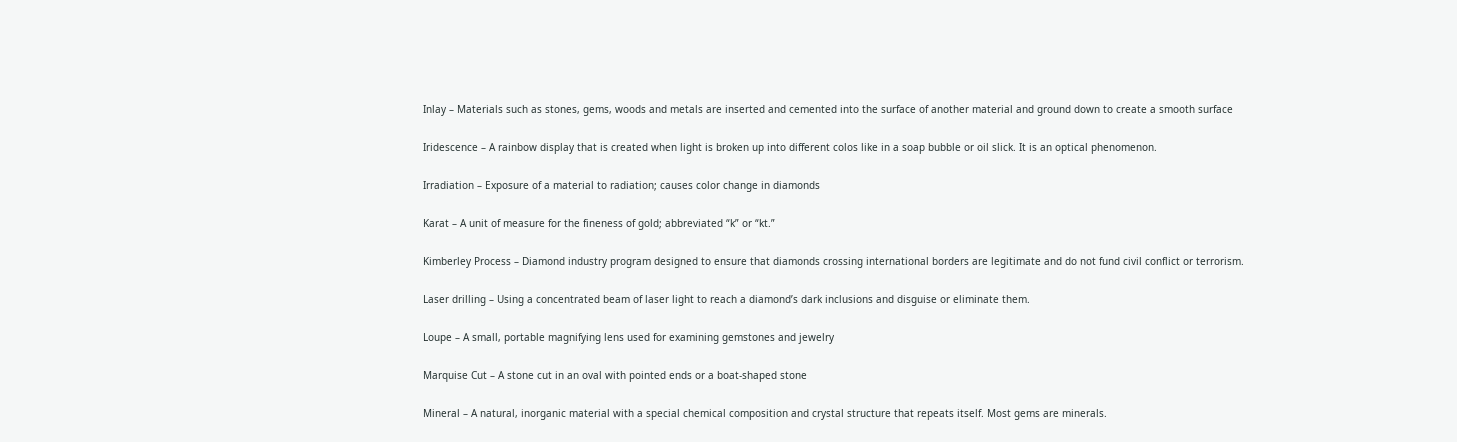Inlay – Materials such as stones, gems, woods and metals are inserted and cemented into the surface of another material and ground down to create a smooth surface

Iridescence – A rainbow display that is created when light is broken up into different colos like in a soap bubble or oil slick. It is an optical phenomenon.

Irradiation – Exposure of a material to radiation; causes color change in diamonds

Karat – A unit of measure for the fineness of gold; abbreviated “k” or “kt.”

Kimberley Process – Diamond industry program designed to ensure that diamonds crossing international borders are legitimate and do not fund civil conflict or terrorism.

Laser drilling – Using a concentrated beam of laser light to reach a diamond’s dark inclusions and disguise or eliminate them.

Loupe – A small, portable magnifying lens used for examining gemstones and jewelry

Marquise Cut – A stone cut in an oval with pointed ends or a boat-shaped stone

Mineral – A natural, inorganic material with a special chemical composition and crystal structure that repeats itself. Most gems are minerals.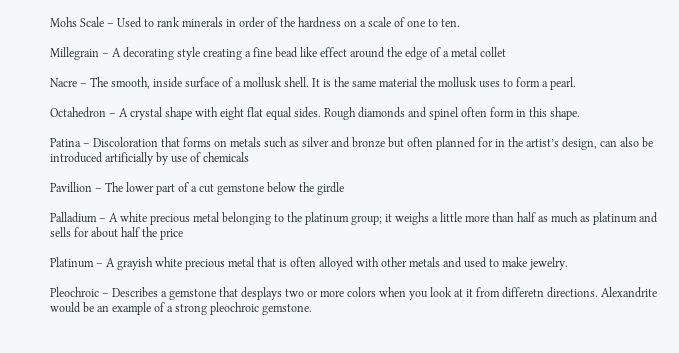Mohs Scale – Used to rank minerals in order of the hardness on a scale of one to ten.

Millegrain – A decorating style creating a fine bead like effect around the edge of a metal collet

Nacre – The smooth, inside surface of a mollusk shell. It is the same material the mollusk uses to form a pearl.

Octahedron – A crystal shape with eight flat equal sides. Rough diamonds and spinel often form in this shape.

Patina – Discoloration that forms on metals such as silver and bronze but often planned for in the artist’s design, can also be introduced artificially by use of chemicals

Pavillion – The lower part of a cut gemstone below the girdle

Palladium – A white precious metal belonging to the platinum group; it weighs a little more than half as much as platinum and sells for about half the price

Platinum – A grayish white precious metal that is often alloyed with other metals and used to make jewelry.

Pleochroic – Describes a gemstone that desplays two or more colors when you look at it from differetn directions. Alexandrite would be an example of a strong pleochroic gemstone.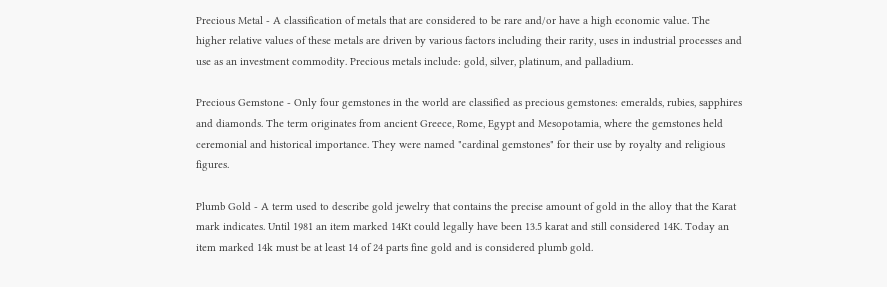Precious Metal - A classification of metals that are considered to be rare and/or have a high economic value. The higher relative values of these metals are driven by various factors including their rarity, uses in industrial processes and use as an investment commodity. Precious metals include: gold, silver, platinum, and palladium.

Precious Gemstone - Only four gemstones in the world are classified as precious gemstones: emeralds, rubies, sapphires and diamonds. The term originates from ancient Greece, Rome, Egypt and Mesopotamia, where the gemstones held ceremonial and historical importance. They were named "cardinal gemstones" for their use by royalty and religious figures.

Plumb Gold - A term used to describe gold jewelry that contains the precise amount of gold in the alloy that the Karat mark indicates. Until 1981 an item marked 14Kt could legally have been 13.5 karat and still considered 14K. Today an item marked 14k must be at least 14 of 24 parts fine gold and is considered plumb gold.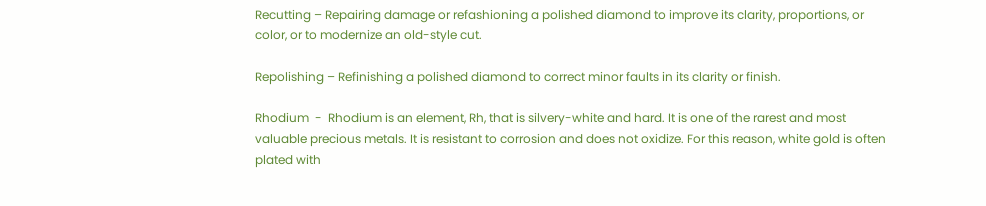Recutting – Repairing damage or refashioning a polished diamond to improve its clarity, proportions, or color, or to modernize an old-style cut.

Repolishing – Refinishing a polished diamond to correct minor faults in its clarity or finish.

Rhodium  -  Rhodium is an element, Rh, that is silvery-white and hard. It is one of the rarest and most valuable precious metals. It is resistant to corrosion and does not oxidize. For this reason, white gold is often plated with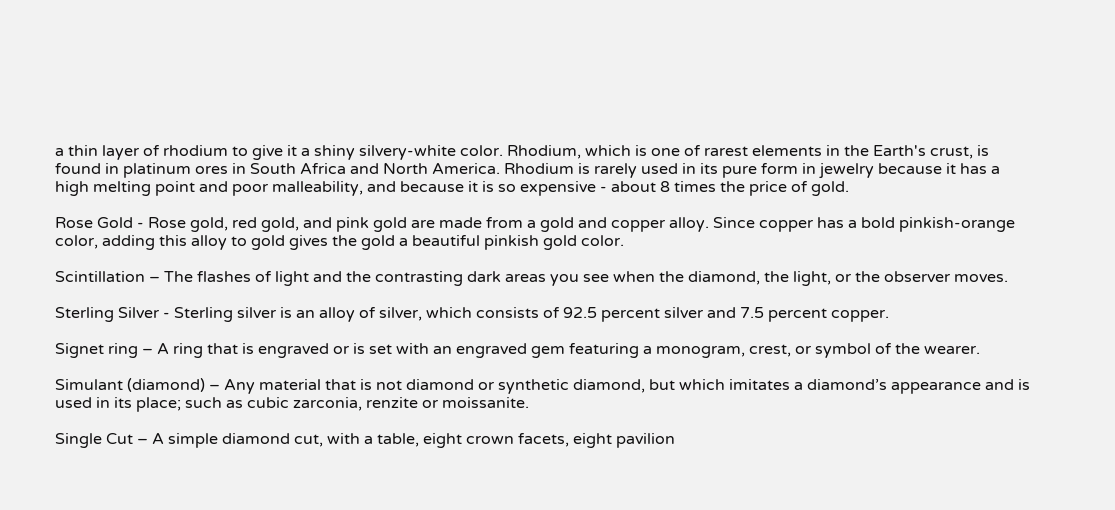a thin layer of rhodium to give it a shiny silvery-white color. Rhodium, which is one of rarest elements in the Earth's crust, is found in platinum ores in South Africa and North America. Rhodium is rarely used in its pure form in jewelry because it has a high melting point and poor malleability, and because it is so expensive - about 8 times the price of gold.

Rose Gold - Rose gold, red gold, and pink gold are made from a gold and copper alloy. Since copper has a bold pinkish-orange color, adding this alloy to gold gives the gold a beautiful pinkish gold color.

Scintillation – The flashes of light and the contrasting dark areas you see when the diamond, the light, or the observer moves.

Sterling Silver - Sterling silver is an alloy of silver, which consists of 92.5 percent silver and 7.5 percent copper.

Signet ring – A ring that is engraved or is set with an engraved gem featuring a monogram, crest, or symbol of the wearer.

Simulant (diamond) – Any material that is not diamond or synthetic diamond, but which imitates a diamond’s appearance and is used in its place; such as cubic zarconia, renzite or moissanite.

Single Cut – A simple diamond cut, with a table, eight crown facets, eight pavilion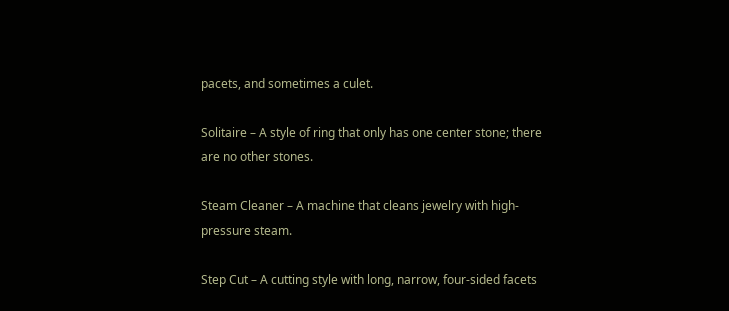pacets, and sometimes a culet.

Solitaire – A style of ring that only has one center stone; there are no other stones.

Steam Cleaner – A machine that cleans jewelry with high-pressure steam.

Step Cut – A cutting style with long, narrow, four-sided facets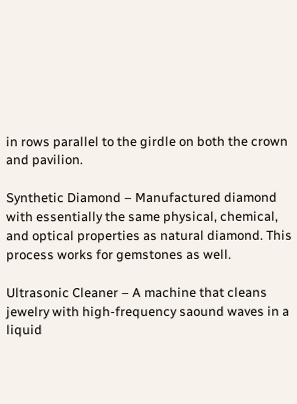in rows parallel to the girdle on both the crown and pavilion.

Synthetic Diamond – Manufactured diamond with essentially the same physical, chemical, and optical properties as natural diamond. This process works for gemstones as well.

Ultrasonic Cleaner – A machine that cleans jewelry with high-frequency saound waves in a liquid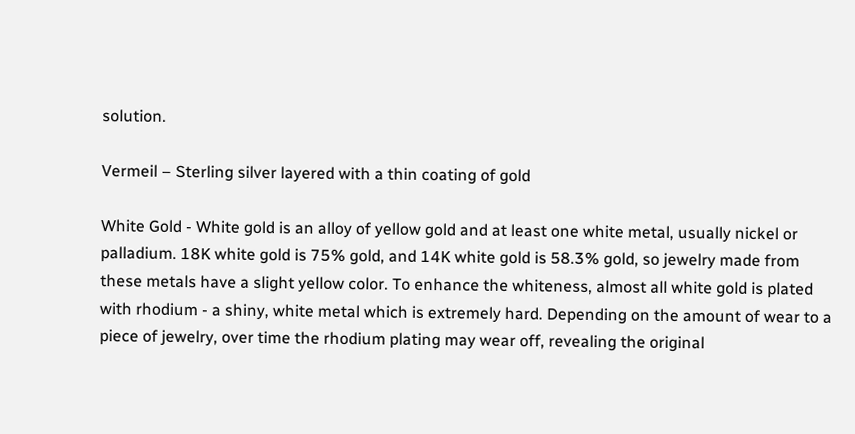solution.

Vermeil – Sterling silver layered with a thin coating of gold

White Gold - White gold is an alloy of yellow gold and at least one white metal, usually nickel or palladium. 18K white gold is 75% gold, and 14K white gold is 58.3% gold, so jewelry made from these metals have a slight yellow color. To enhance the whiteness, almost all white gold is plated with rhodium - a shiny, white metal which is extremely hard. Depending on the amount of wear to a piece of jewelry, over time the rhodium plating may wear off, revealing the original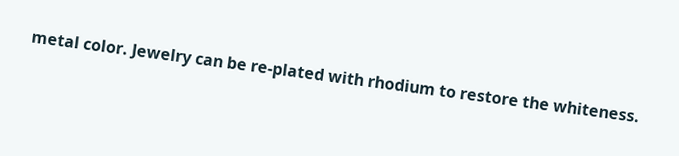metal color. Jewelry can be re-plated with rhodium to restore the whiteness.